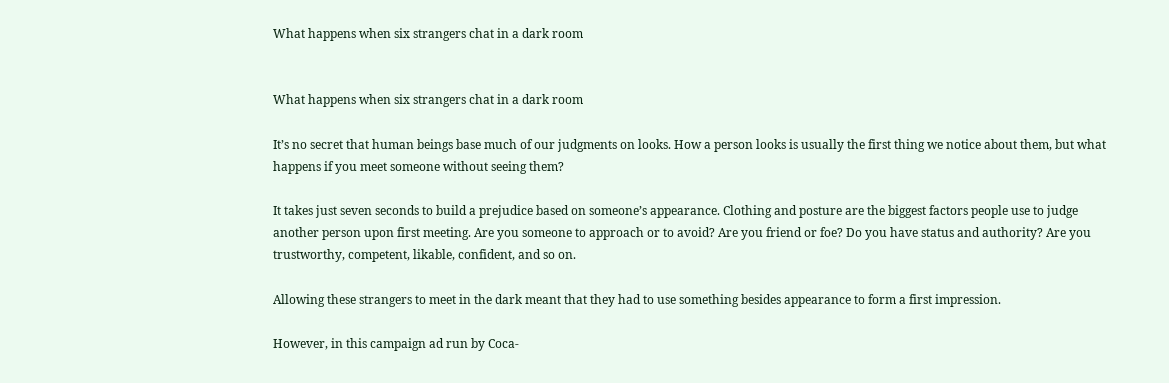What happens when six strangers chat in a dark room


What happens when six strangers chat in a dark room

It’s no secret that human beings base much of our judgments on looks. How a person looks is usually the first thing we notice about them, but what happens if you meet someone without seeing them?

It takes just seven seconds to build a prejudice based on someone’s appearance. Clothing and posture are the biggest factors people use to judge another person upon first meeting. Are you someone to approach or to avoid? Are you friend or foe? Do you have status and authority? Are you trustworthy, competent, likable, confident, and so on.

Allowing these strangers to meet in the dark meant that they had to use something besides appearance to form a first impression.

However, in this campaign ad run by Coca-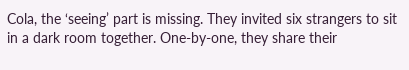Cola, the ‘seeing’ part is missing. They invited six strangers to sit in a dark room together. One-by-one, they share their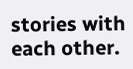stories with each other.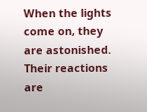When the lights come on, they are astonished. Their reactions are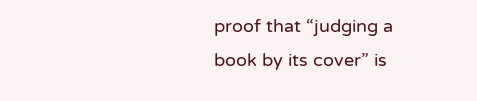proof that “judging a book by its cover” is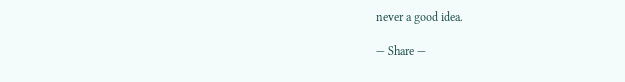never a good idea.

— Share —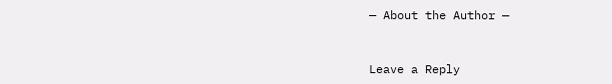— About the Author —


Leave a Reply